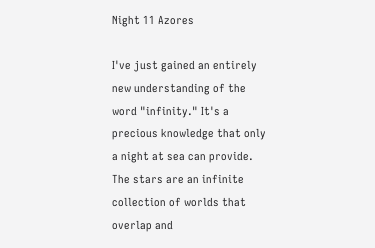Night 11 Azores

I've just gained an entirely new understanding of the word "infinity." It's a precious knowledge that only a night at sea can provide. The stars are an infinite collection of worlds that overlap and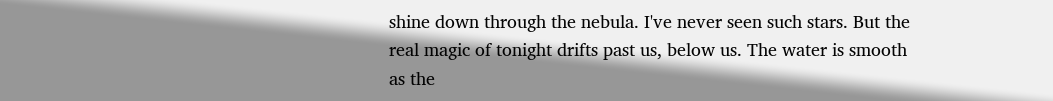shine down through the nebula. I've never seen such stars. But the real magic of tonight drifts past us, below us. The water is smooth as the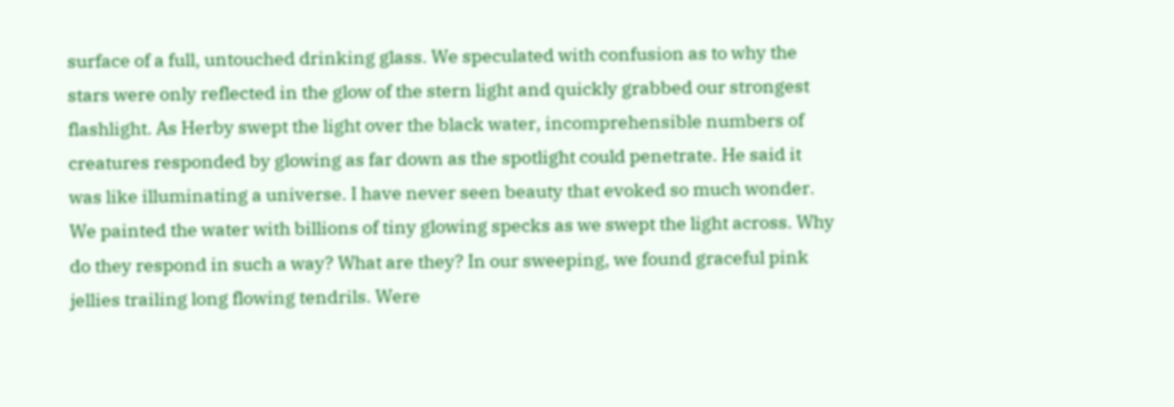surface of a full, untouched drinking glass. We speculated with confusion as to why the stars were only reflected in the glow of the stern light and quickly grabbed our strongest flashlight. As Herby swept the light over the black water, incomprehensible numbers of creatures responded by glowing as far down as the spotlight could penetrate. He said it was like illuminating a universe. I have never seen beauty that evoked so much wonder. We painted the water with billions of tiny glowing specks as we swept the light across. Why do they respond in such a way? What are they? In our sweeping, we found graceful pink jellies trailing long flowing tendrils. Were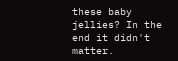these baby jellies? In the end it didn't matter.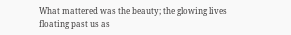What mattered was the beauty; the glowing lives floating past us as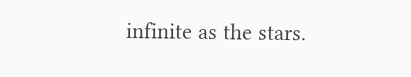infinite as the stars.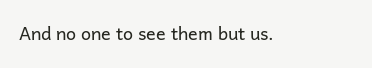And no one to see them but us.